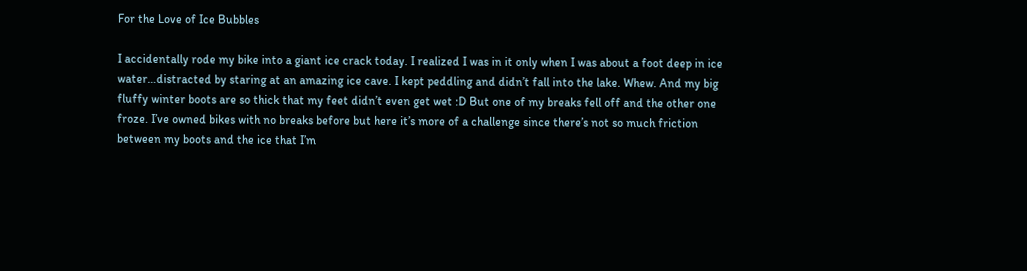For the Love of Ice Bubbles

I accidentally rode my bike into a giant ice crack today. I realized I was in it only when I was about a foot deep in ice water…distracted by staring at an amazing ice cave. I kept peddling and didn’t fall into the lake. Whew. And my big fluffy winter boots are so thick that my feet didn’t even get wet :D But one of my breaks fell off and the other one froze. I’ve owned bikes with no breaks before but here it’s more of a challenge since there’s not so much friction between my boots and the ice that I’m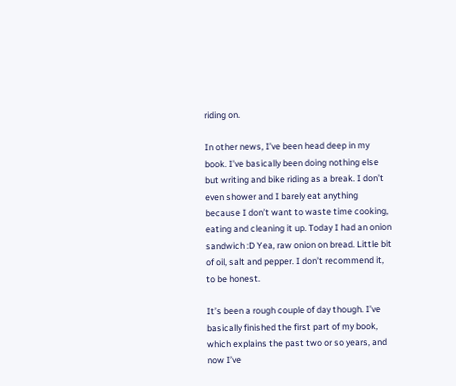riding on.

In other news, I’ve been head deep in my book. I’ve basically been doing nothing else but writing and bike riding as a break. I don’t even shower and I barely eat anything because I don’t want to waste time cooking, eating and cleaning it up. Today I had an onion sandwich :D Yea, raw onion on bread. Little bit of oil, salt and pepper. I don’t recommend it, to be honest.

It’s been a rough couple of day though. I’ve basically finished the first part of my book, which explains the past two or so years, and now I’ve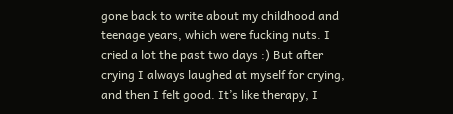gone back to write about my childhood and teenage years, which were fucking nuts. I cried a lot the past two days :) But after crying I always laughed at myself for crying, and then I felt good. It’s like therapy, I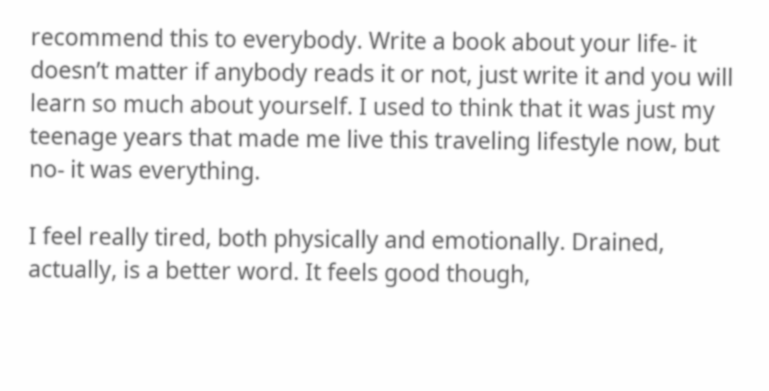recommend this to everybody. Write a book about your life- it doesn’t matter if anybody reads it or not, just write it and you will learn so much about yourself. I used to think that it was just my teenage years that made me live this traveling lifestyle now, but no- it was everything.

I feel really tired, both physically and emotionally. Drained, actually, is a better word. It feels good though,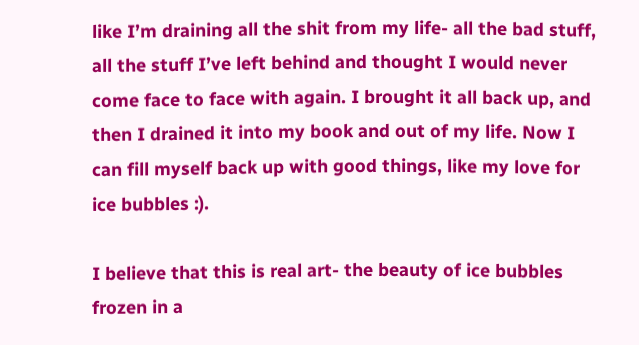like I’m draining all the shit from my life- all the bad stuff, all the stuff I’ve left behind and thought I would never come face to face with again. I brought it all back up, and then I drained it into my book and out of my life. Now I can fill myself back up with good things, like my love for ice bubbles :).

I believe that this is real art- the beauty of ice bubbles frozen in a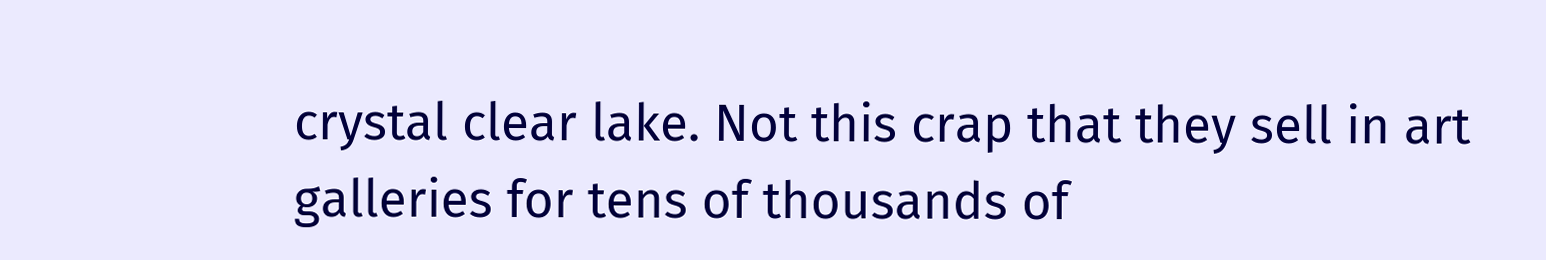crystal clear lake. Not this crap that they sell in art galleries for tens of thousands of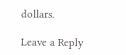dollars.

Leave a Reply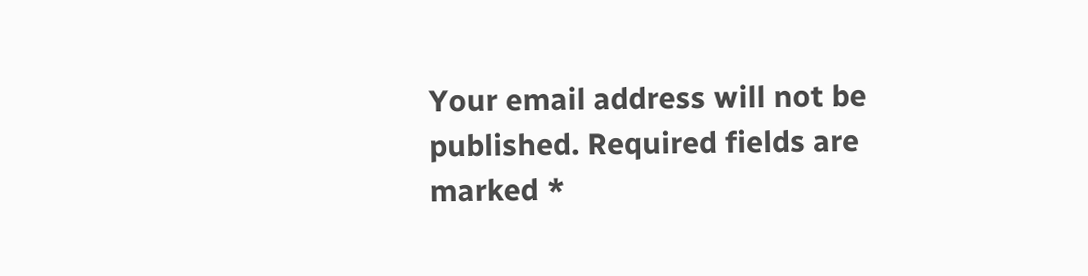Your email address will not be published. Required fields are marked *